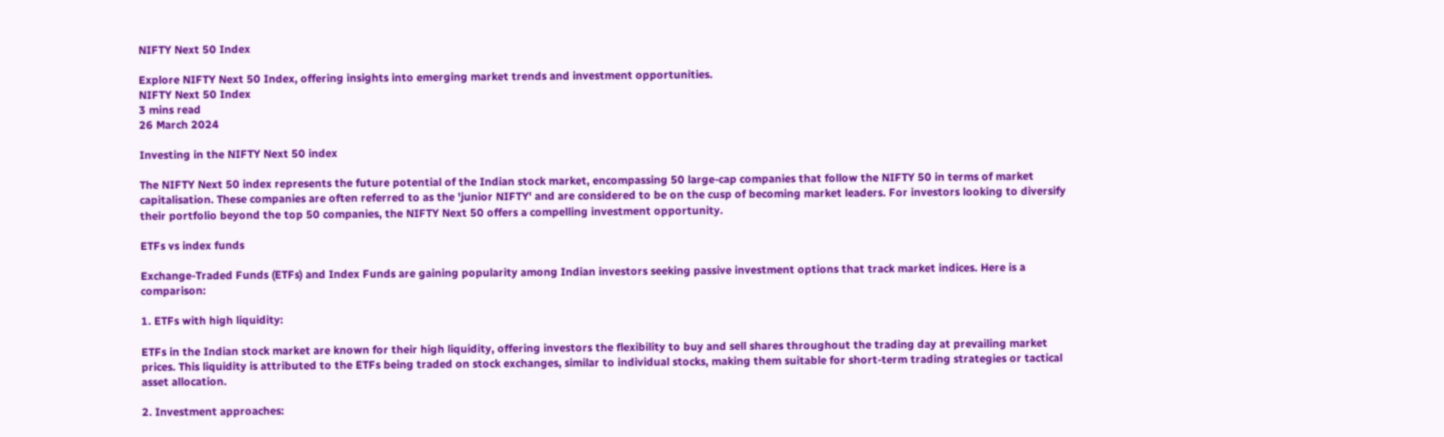NIFTY Next 50 Index

Explore NIFTY Next 50 Index, offering insights into emerging market trends and investment opportunities.
NIFTY Next 50 Index
3 mins read
26 March 2024

Investing in the NIFTY Next 50 index

The NIFTY Next 50 index represents the future potential of the Indian stock market, encompassing 50 large-cap companies that follow the NIFTY 50 in terms of market capitalisation. These companies are often referred to as the 'junior NIFTY' and are considered to be on the cusp of becoming market leaders. For investors looking to diversify their portfolio beyond the top 50 companies, the NIFTY Next 50 offers a compelling investment opportunity.

ETFs vs index funds

Exchange-Traded Funds (ETFs) and Index Funds are gaining popularity among Indian investors seeking passive investment options that track market indices. Here is a comparison:

1. ETFs with high liquidity:

ETFs in the Indian stock market are known for their high liquidity, offering investors the flexibility to buy and sell shares throughout the trading day at prevailing market prices. This liquidity is attributed to the ETFs being traded on stock exchanges, similar to individual stocks, making them suitable for short-term trading strategies or tactical asset allocation.

2. Investment approaches: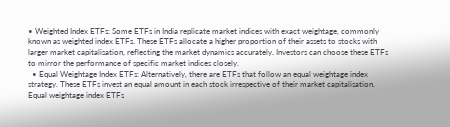• Weighted Index ETFs: Some ETFs in India replicate market indices with exact weightage, commonly known as weighted index ETFs. These ETFs allocate a higher proportion of their assets to stocks with larger market capitalisation, reflecting the market dynamics accurately. Investors can choose these ETFs to mirror the performance of specific market indices closely.
  • Equal Weightage Index ETFs: Alternatively, there are ETFs that follow an equal weightage index strategy. These ETFs invest an equal amount in each stock irrespective of their market capitalisation. Equal weightage index ETFs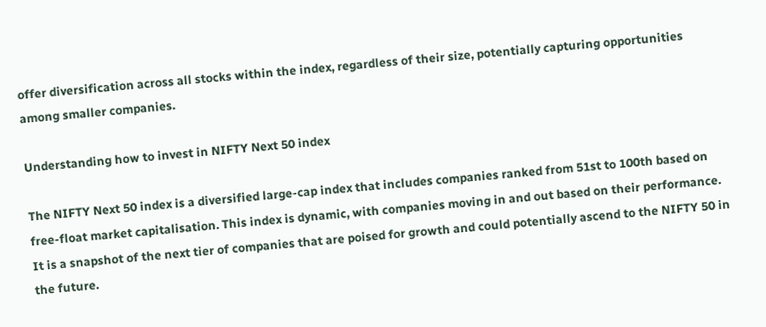offer diversification across all stocks within the index, regardless of their size, potentially capturing opportunities among smaller companies.

Understanding how to invest in NIFTY Next 50 index

The NIFTY Next 50 index is a diversified large-cap index that includes companies ranked from 51st to 100th based on free-float market capitalisation. This index is dynamic, with companies moving in and out based on their performance. It is a snapshot of the next tier of companies that are poised for growth and could potentially ascend to the NIFTY 50 in the future.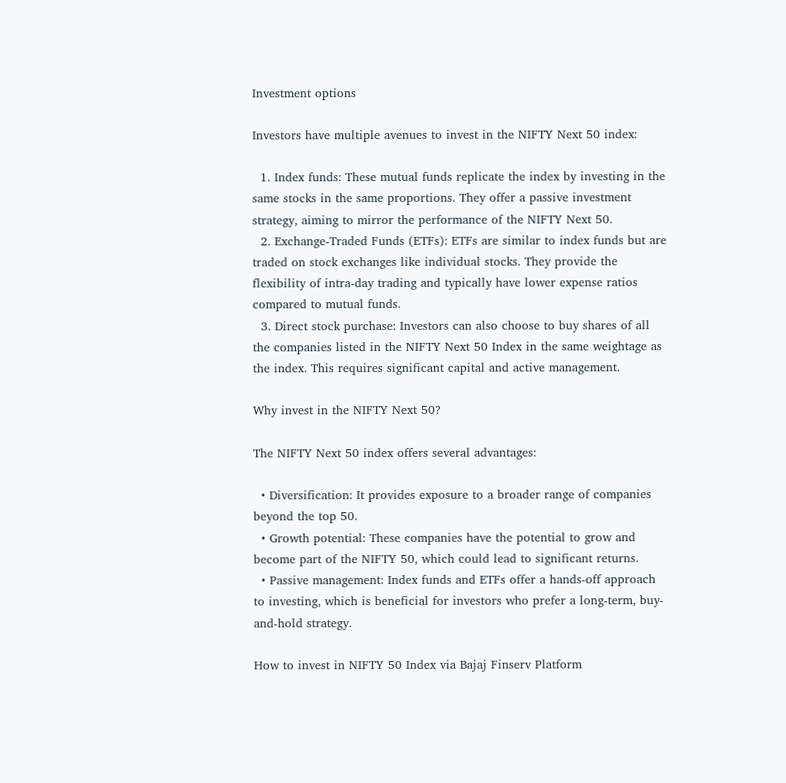Investment options

Investors have multiple avenues to invest in the NIFTY Next 50 index:

  1. Index funds: These mutual funds replicate the index by investing in the same stocks in the same proportions. They offer a passive investment strategy, aiming to mirror the performance of the NIFTY Next 50.
  2. Exchange-Traded Funds (ETFs): ETFs are similar to index funds but are traded on stock exchanges like individual stocks. They provide the flexibility of intra-day trading and typically have lower expense ratios compared to mutual funds.
  3. Direct stock purchase: Investors can also choose to buy shares of all the companies listed in the NIFTY Next 50 Index in the same weightage as the index. This requires significant capital and active management.

Why invest in the NIFTY Next 50?

The NIFTY Next 50 index offers several advantages:

  • Diversification: It provides exposure to a broader range of companies beyond the top 50.
  • Growth potential: These companies have the potential to grow and become part of the NIFTY 50, which could lead to significant returns.
  • Passive management: Index funds and ETFs offer a hands-off approach to investing, which is beneficial for investors who prefer a long-term, buy-and-hold strategy.

How to invest in NIFTY 50 Index via Bajaj Finserv Platform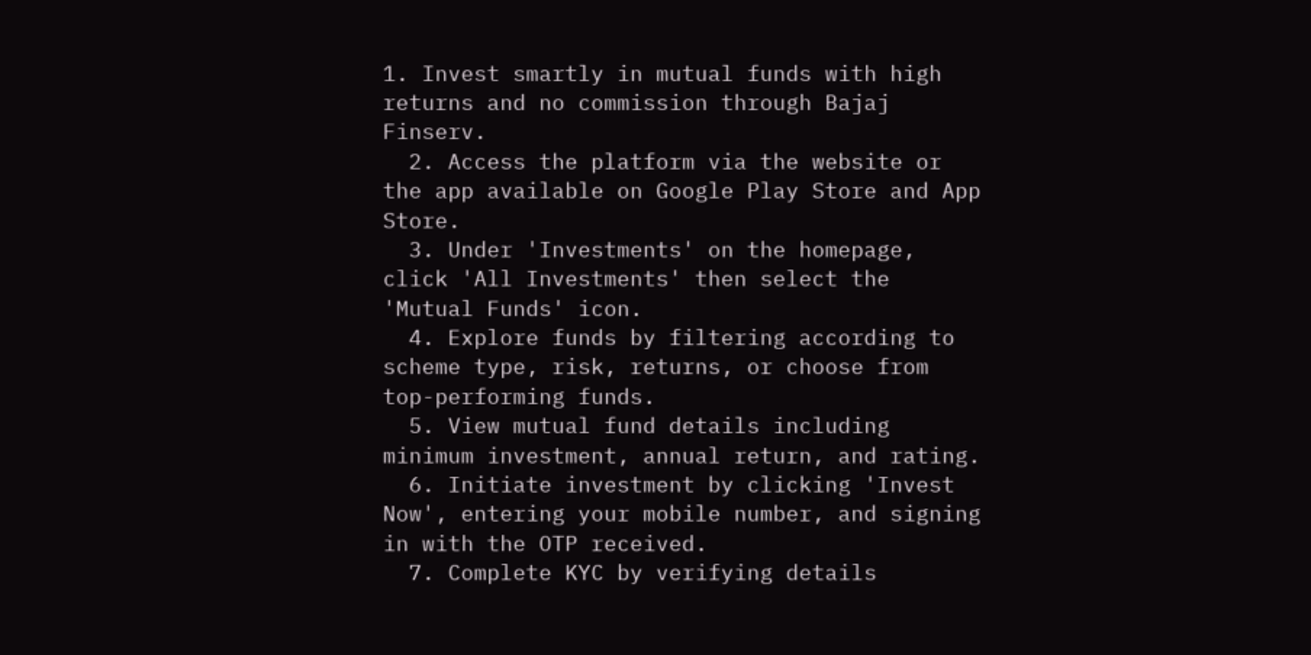1. Invest smartly in mutual funds with high returns and no commission through Bajaj Finserv.
  2. Access the platform via the website or the app available on Google Play Store and App Store.
  3. Under 'Investments' on the homepage, click 'All Investments' then select the 'Mutual Funds' icon.
  4. Explore funds by filtering according to scheme type, risk, returns, or choose from top-performing funds.
  5. View mutual fund details including minimum investment, annual return, and rating.
  6. Initiate investment by clicking 'Invest Now', entering your mobile number, and signing in with the OTP received.
  7. Complete KYC by verifying details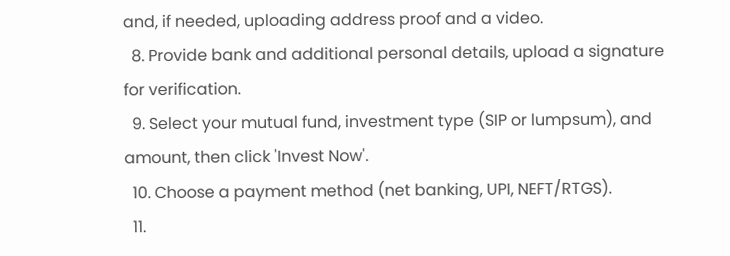and, if needed, uploading address proof and a video.
  8. Provide bank and additional personal details, upload a signature for verification.
  9. Select your mutual fund, investment type (SIP or lumpsum), and amount, then click 'Invest Now'.
  10. Choose a payment method (net banking, UPI, NEFT/RTGS).
  11.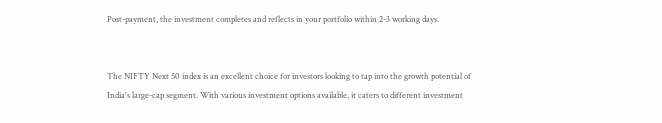Post-payment, the investment completes and reflects in your portfolio within 2-3 working days.


The NIFTY Next 50 index is an excellent choice for investors looking to tap into the growth potential of India's large-cap segment. With various investment options available, it caters to different investment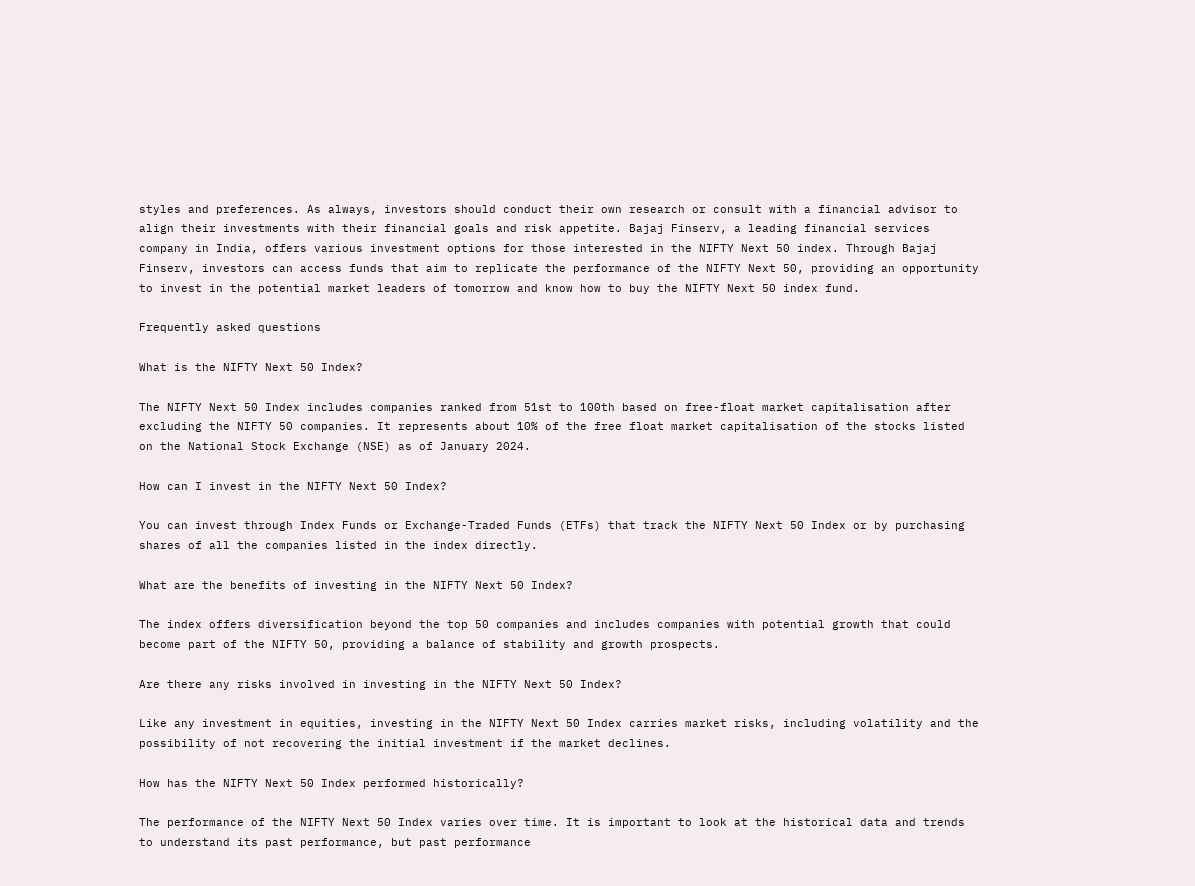styles and preferences. As always, investors should conduct their own research or consult with a financial advisor to align their investments with their financial goals and risk appetite. Bajaj Finserv, a leading financial services company in India, offers various investment options for those interested in the NIFTY Next 50 index. Through Bajaj Finserv, investors can access funds that aim to replicate the performance of the NIFTY Next 50, providing an opportunity to invest in the potential market leaders of tomorrow and know how to buy the NIFTY Next 50 index fund.

Frequently asked questions

What is the NIFTY Next 50 Index?

The NIFTY Next 50 Index includes companies ranked from 51st to 100th based on free-float market capitalisation after excluding the NIFTY 50 companies. It represents about 10% of the free float market capitalisation of the stocks listed on the National Stock Exchange (NSE) as of January 2024.

How can I invest in the NIFTY Next 50 Index?

You can invest through Index Funds or Exchange-Traded Funds (ETFs) that track the NIFTY Next 50 Index or by purchasing shares of all the companies listed in the index directly.

What are the benefits of investing in the NIFTY Next 50 Index?

The index offers diversification beyond the top 50 companies and includes companies with potential growth that could become part of the NIFTY 50, providing a balance of stability and growth prospects.

Are there any risks involved in investing in the NIFTY Next 50 Index?

Like any investment in equities, investing in the NIFTY Next 50 Index carries market risks, including volatility and the possibility of not recovering the initial investment if the market declines.

How has the NIFTY Next 50 Index performed historically?

The performance of the NIFTY Next 50 Index varies over time. It is important to look at the historical data and trends to understand its past performance, but past performance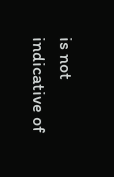is not indicative of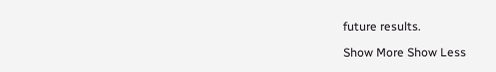future results.

Show More Show Less